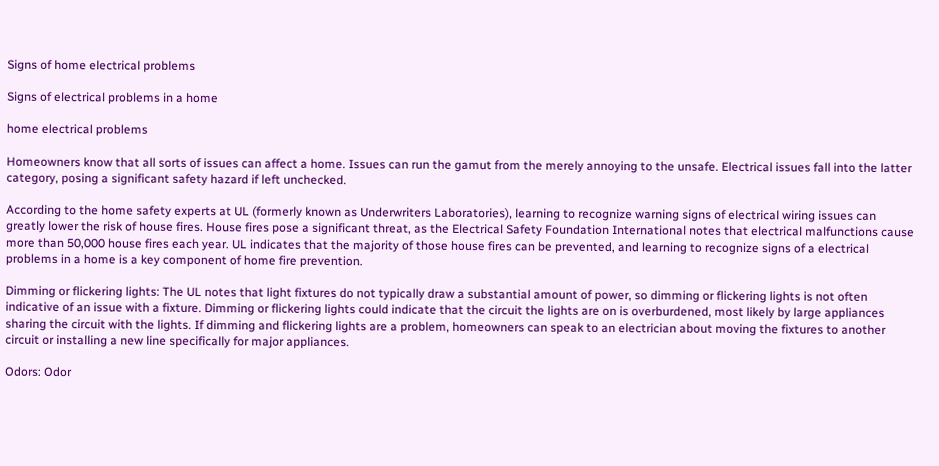Signs of home electrical problems

Signs of electrical problems in a home

home electrical problems

Homeowners know that all sorts of issues can affect a home. Issues can run the gamut from the merely annoying to the unsafe. Electrical issues fall into the latter category, posing a significant safety hazard if left unchecked.

According to the home safety experts at UL (formerly known as Underwriters Laboratories), learning to recognize warning signs of electrical wiring issues can greatly lower the risk of house fires. House fires pose a significant threat, as the Electrical Safety Foundation International notes that electrical malfunctions cause more than 50,000 house fires each year. UL indicates that the majority of those house fires can be prevented, and learning to recognize signs of a electrical problems in a home is a key component of home fire prevention.

Dimming or flickering lights: The UL notes that light fixtures do not typically draw a substantial amount of power, so dimming or flickering lights is not often indicative of an issue with a fixture. Dimming or flickering lights could indicate that the circuit the lights are on is overburdened, most likely by large appliances sharing the circuit with the lights. If dimming and flickering lights are a problem, homeowners can speak to an electrician about moving the fixtures to another circuit or installing a new line specifically for major appliances.

Odors: Odor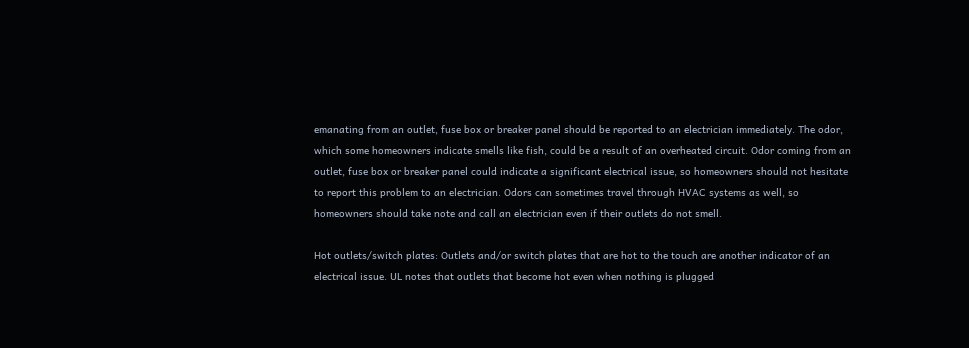emanating from an outlet, fuse box or breaker panel should be reported to an electrician immediately. The odor, which some homeowners indicate smells like fish, could be a result of an overheated circuit. Odor coming from an outlet, fuse box or breaker panel could indicate a significant electrical issue, so homeowners should not hesitate to report this problem to an electrician. Odors can sometimes travel through HVAC systems as well, so homeowners should take note and call an electrician even if their outlets do not smell.

Hot outlets/switch plates: Outlets and/or switch plates that are hot to the touch are another indicator of an electrical issue. UL notes that outlets that become hot even when nothing is plugged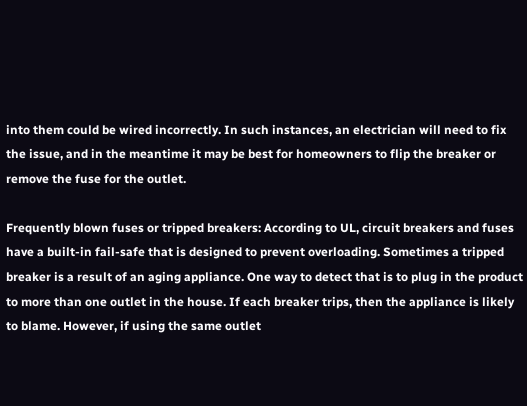into them could be wired incorrectly. In such instances, an electrician will need to fix the issue, and in the meantime it may be best for homeowners to flip the breaker or remove the fuse for the outlet.

Frequently blown fuses or tripped breakers: According to UL, circuit breakers and fuses have a built-in fail-safe that is designed to prevent overloading. Sometimes a tripped breaker is a result of an aging appliance. One way to detect that is to plug in the product to more than one outlet in the house. If each breaker trips, then the appliance is likely to blame. However, if using the same outlet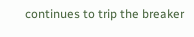continues to trip the breaker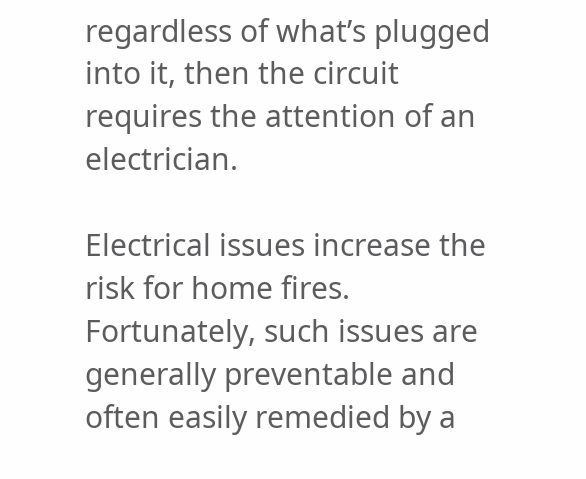regardless of what’s plugged into it, then the circuit requires the attention of an electrician.

Electrical issues increase the risk for home fires. Fortunately, such issues are generally preventable and often easily remedied by a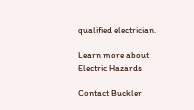qualified electrician.

Learn more about Electric Hazards

Contact Buckler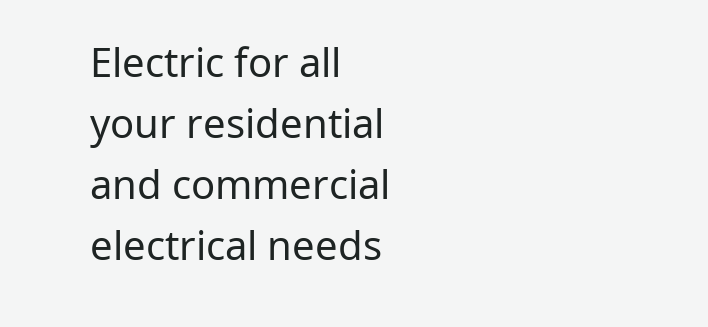Electric for all your residential and commercial electrical needs